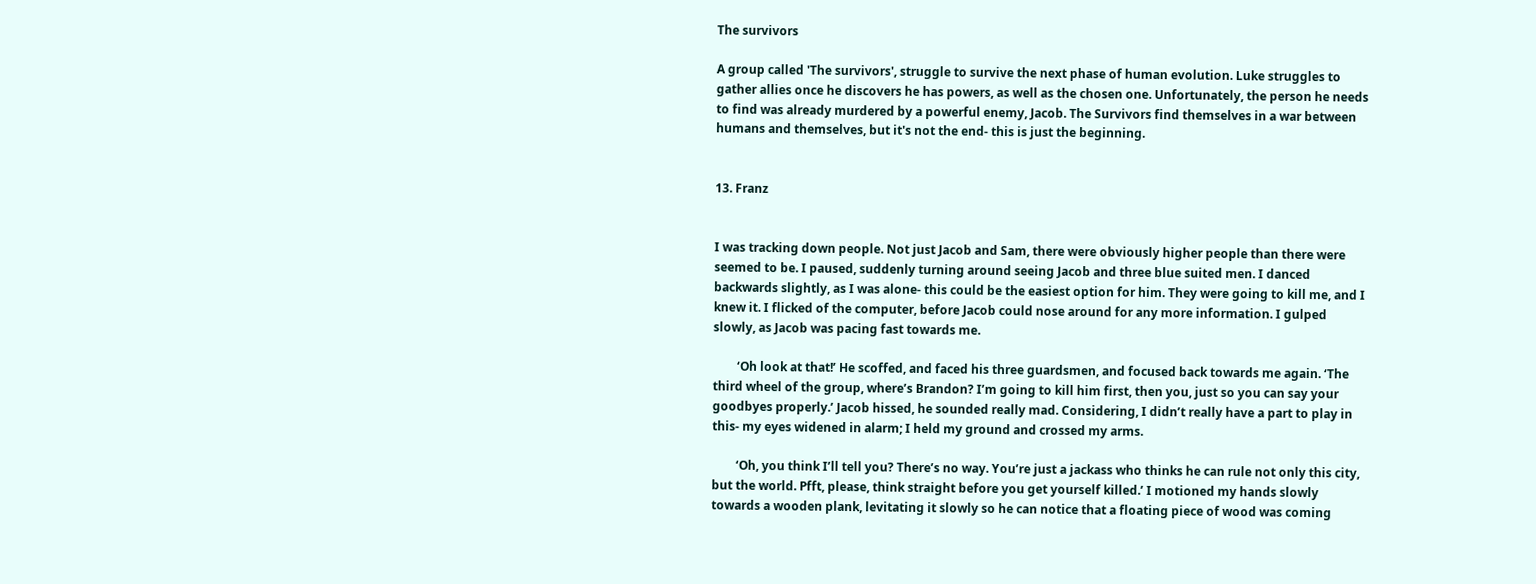The survivors

A group called 'The survivors', struggle to survive the next phase of human evolution. Luke struggles to gather allies once he discovers he has powers, as well as the chosen one. Unfortunately, the person he needs to find was already murdered by a powerful enemy, Jacob. The Survivors find themselves in a war between humans and themselves, but it's not the end- this is just the beginning.


13. Franz


I was tracking down people. Not just Jacob and Sam, there were obviously higher people than there were seemed to be. I paused, suddenly turning around seeing Jacob and three blue suited men. I danced backwards slightly, as I was alone- this could be the easiest option for him. They were going to kill me, and I knew it. I flicked of the computer, before Jacob could nose around for any more information. I gulped slowly, as Jacob was pacing fast towards me.

        ‘Oh look at that!’ He scoffed, and faced his three guardsmen, and focused back towards me again. ‘The third wheel of the group, where’s Brandon? I’m going to kill him first, then you, just so you can say your goodbyes properly.’ Jacob hissed, he sounded really mad. Considering, I didn’t really have a part to play in this- my eyes widened in alarm; I held my ground and crossed my arms.

        ‘Oh, you think I’ll tell you? There’s no way. You’re just a jackass who thinks he can rule not only this city, but the world. Pfft, please, think straight before you get yourself killed.’ I motioned my hands slowly towards a wooden plank, levitating it slowly so he can notice that a floating piece of wood was coming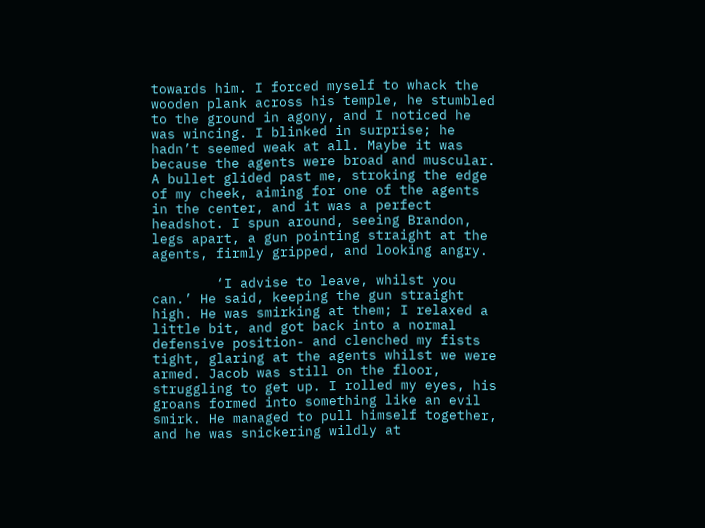towards him. I forced myself to whack the wooden plank across his temple, he stumbled to the ground in agony, and I noticed he was wincing. I blinked in surprise; he hadn’t seemed weak at all. Maybe it was because the agents were broad and muscular. A bullet glided past me, stroking the edge of my cheek, aiming for one of the agents in the center, and it was a perfect headshot. I spun around, seeing Brandon, legs apart, a gun pointing straight at the agents, firmly gripped, and looking angry.

        ‘I advise to leave, whilst you can.’ He said, keeping the gun straight high. He was smirking at them; I relaxed a little bit, and got back into a normal defensive position- and clenched my fists tight, glaring at the agents whilst we were armed. Jacob was still on the floor, struggling to get up. I rolled my eyes, his groans formed into something like an evil smirk. He managed to pull himself together, and he was snickering wildly at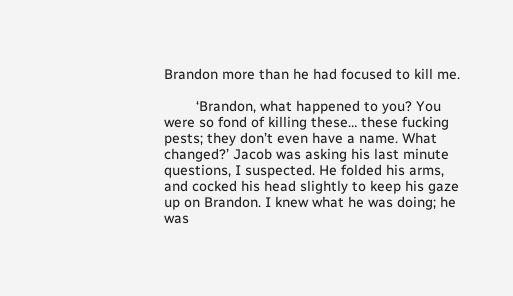Brandon more than he had focused to kill me.

        ‘Brandon, what happened to you? You were so fond of killing these… these fucking pests; they don’t even have a name. What changed?’ Jacob was asking his last minute questions, I suspected. He folded his arms, and cocked his head slightly to keep his gaze up on Brandon. I knew what he was doing; he was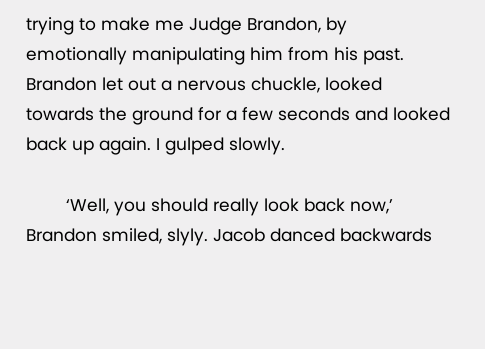trying to make me Judge Brandon, by emotionally manipulating him from his past. Brandon let out a nervous chuckle, looked towards the ground for a few seconds and looked back up again. I gulped slowly.

        ‘Well, you should really look back now,’ Brandon smiled, slyly. Jacob danced backwards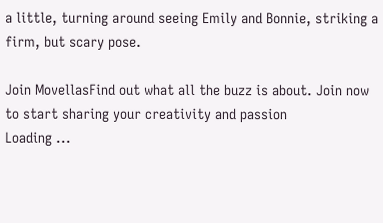a little, turning around seeing Emily and Bonnie, striking a firm, but scary pose.

Join MovellasFind out what all the buzz is about. Join now to start sharing your creativity and passion
Loading ...